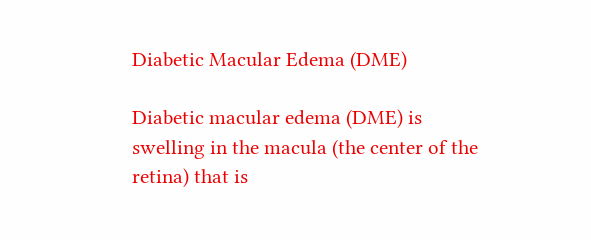Diabetic Macular Edema (DME)

Diabetic macular edema (DME) is swelling in the macula (the center of the retina) that is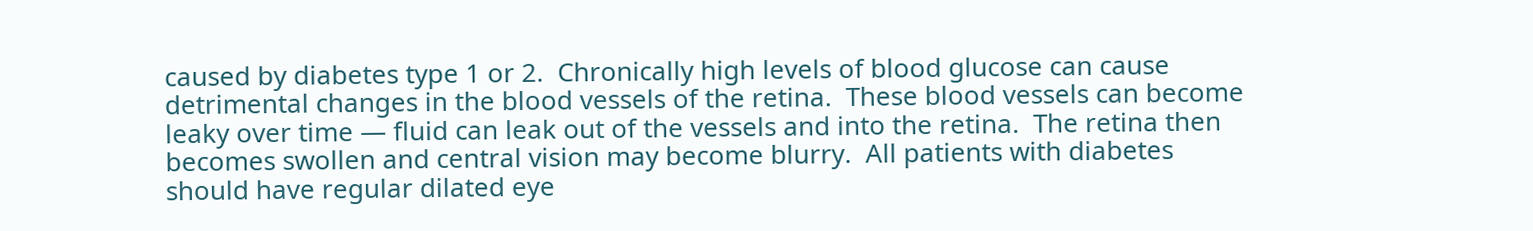caused by diabetes type 1 or 2.  Chronically high levels of blood glucose can cause detrimental changes in the blood vessels of the retina.  These blood vessels can become leaky over time — fluid can leak out of the vessels and into the retina.  The retina then becomes swollen and central vision may become blurry.  All patients with diabetes should have regular dilated eye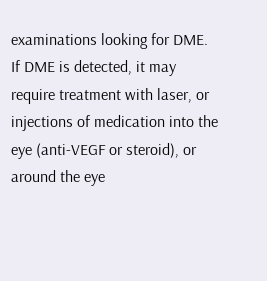examinations looking for DME.  If DME is detected, it may require treatment with laser, or injections of medication into the eye (anti-VEGF or steroid), or around the eye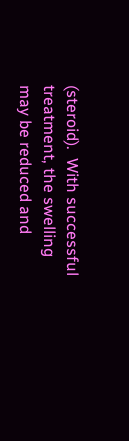(steroid).  With successful treatment, the swelling may be reduced and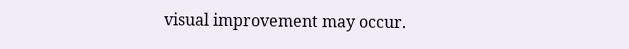visual improvement may occur.